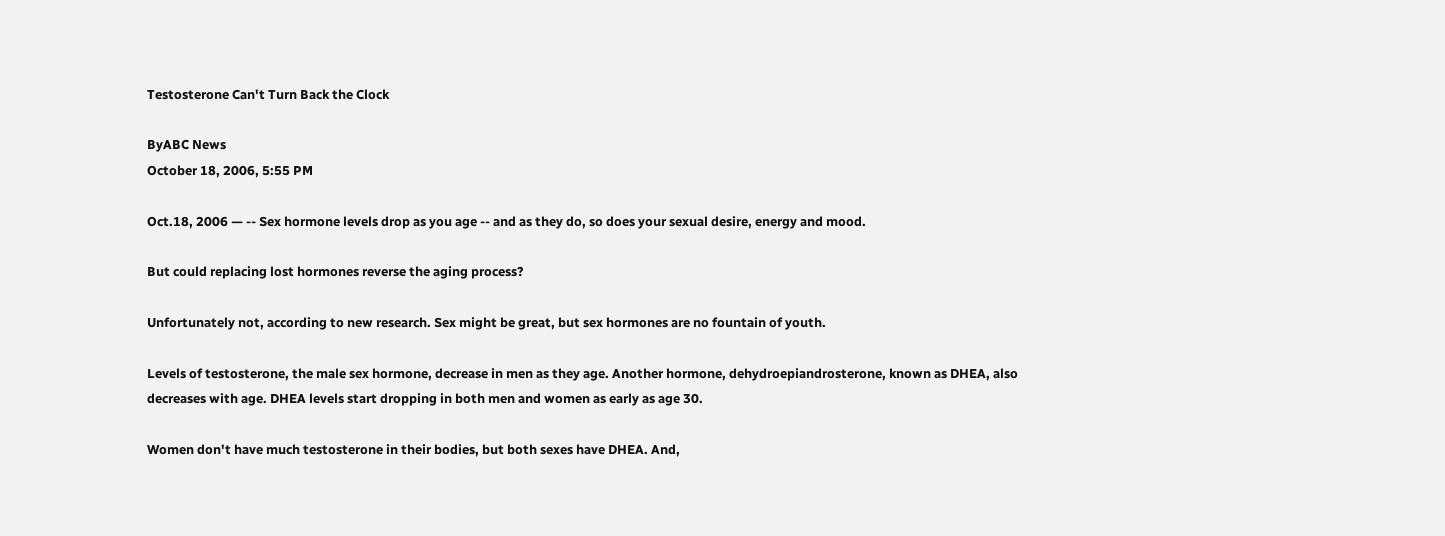Testosterone Can't Turn Back the Clock

ByABC News
October 18, 2006, 5:55 PM

Oct.18, 2006 — -- Sex hormone levels drop as you age -- and as they do, so does your sexual desire, energy and mood.

But could replacing lost hormones reverse the aging process?

Unfortunately not, according to new research. Sex might be great, but sex hormones are no fountain of youth.

Levels of testosterone, the male sex hormone, decrease in men as they age. Another hormone, dehydroepiandrosterone, known as DHEA, also decreases with age. DHEA levels start dropping in both men and women as early as age 30.

Women don't have much testosterone in their bodies, but both sexes have DHEA. And,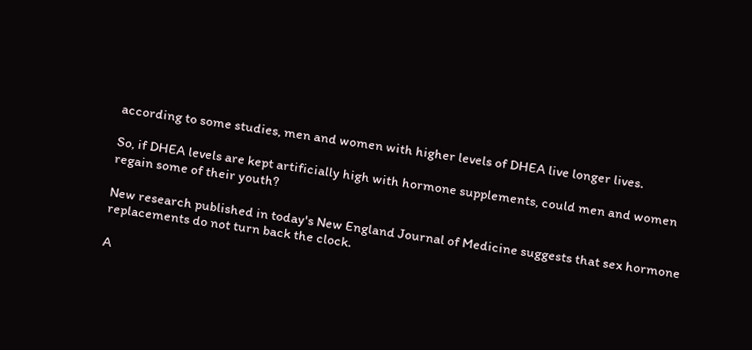according to some studies, men and women with higher levels of DHEA live longer lives.

So, if DHEA levels are kept artificially high with hormone supplements, could men and women regain some of their youth?

New research published in today's New England Journal of Medicine suggests that sex hormone replacements do not turn back the clock.

A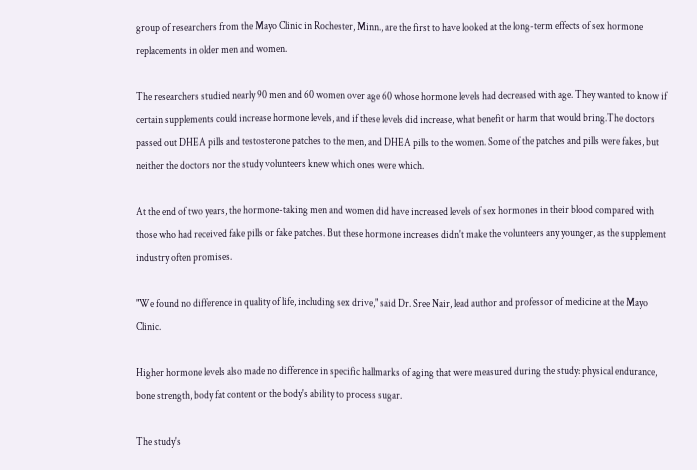group of researchers from the Mayo Clinic in Rochester, Minn., are the first to have looked at the long-term effects of sex hormone replacements in older men and women.

The researchers studied nearly 90 men and 60 women over age 60 whose hormone levels had decreased with age. They wanted to know if certain supplements could increase hormone levels, and if these levels did increase, what benefit or harm that would bring.The doctors passed out DHEA pills and testosterone patches to the men, and DHEA pills to the women. Some of the patches and pills were fakes, but neither the doctors nor the study volunteers knew which ones were which.

At the end of two years, the hormone-taking men and women did have increased levels of sex hormones in their blood compared with those who had received fake pills or fake patches. But these hormone increases didn't make the volunteers any younger, as the supplement industry often promises.

"We found no difference in quality of life, including sex drive," said Dr. Sree Nair, lead author and professor of medicine at the Mayo Clinic.

Higher hormone levels also made no difference in specific hallmarks of aging that were measured during the study: physical endurance, bone strength, body fat content or the body's ability to process sugar.

The study's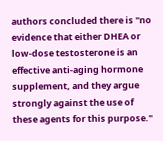authors concluded there is "no evidence that either DHEA or low-dose testosterone is an effective anti-aging hormone supplement, and they argue strongly against the use of these agents for this purpose."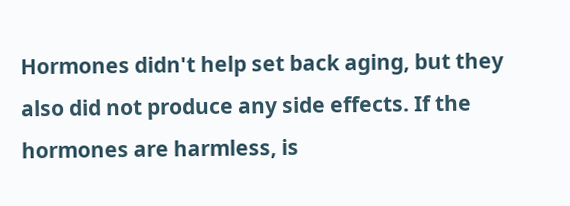Hormones didn't help set back aging, but they also did not produce any side effects. If the hormones are harmless, is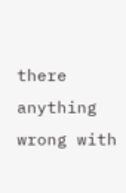there anything wrong with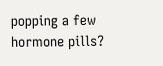popping a few hormone pills?